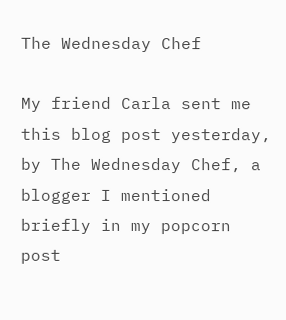The Wednesday Chef

My friend Carla sent me this blog post yesterday, by The Wednesday Chef, a blogger I mentioned briefly in my popcorn post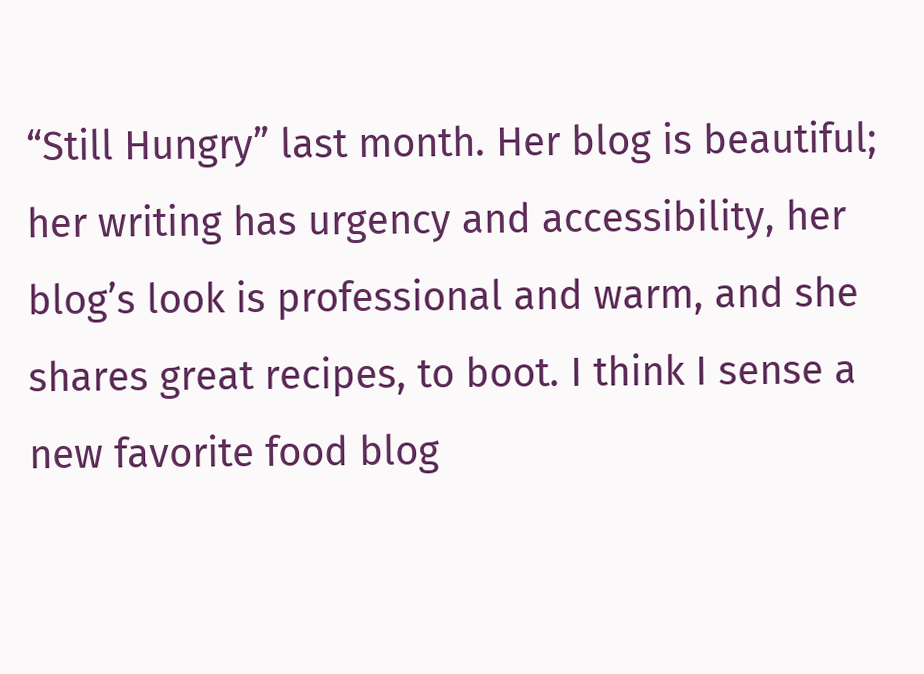“Still Hungry” last month. Her blog is beautiful; her writing has urgency and accessibility, her blog’s look is professional and warm, and she shares great recipes, to boot. I think I sense a new favorite food blog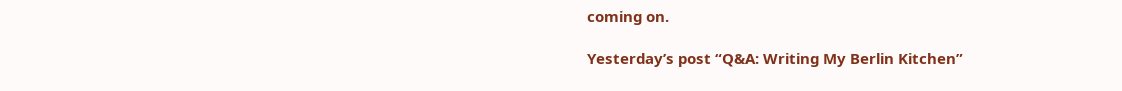coming on.

Yesterday’s post “Q&A: Writing My Berlin Kitchen”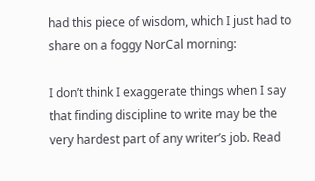had this piece of wisdom, which I just had to share on a foggy NorCal morning:

I don’t think I exaggerate things when I say that finding discipline to write may be the very hardest part of any writer’s job. Read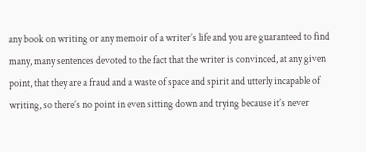any book on writing or any memoir of a writer’s life and you are guaranteed to find many, many sentences devoted to the fact that the writer is convinced, at any given point, that they are a fraud and a waste of space and spirit and utterly incapable of writing, so there’s no point in even sitting down and trying because it’s never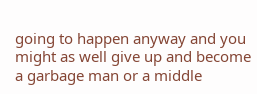going to happen anyway and you might as well give up and become a garbage man or a middle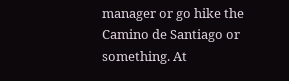manager or go hike the Camino de Santiago or something. At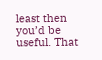least then you’d be useful. That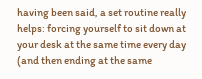having been said, a set routine really helps: forcing yourself to sit down at your desk at the same time every day (and then ending at the same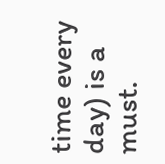time every day) is a must.